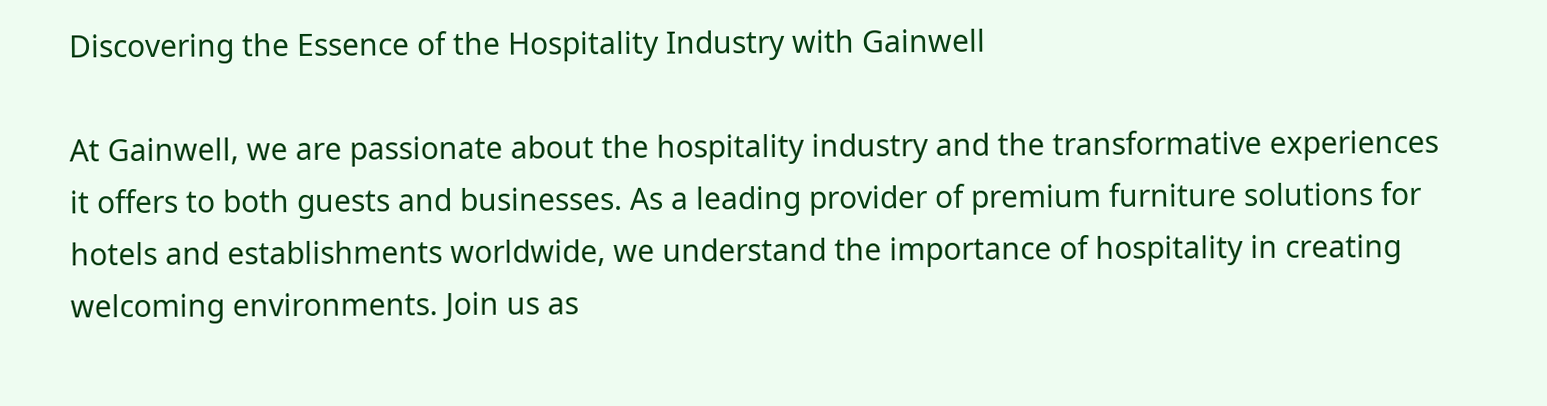Discovering the Essence of the Hospitality Industry with Gainwell

At Gainwell, we are passionate about the hospitality industry and the transformative experiences it offers to both guests and businesses. As a leading provider of premium furniture solutions for hotels and establishments worldwide, we understand the importance of hospitality in creating welcoming environments. Join us as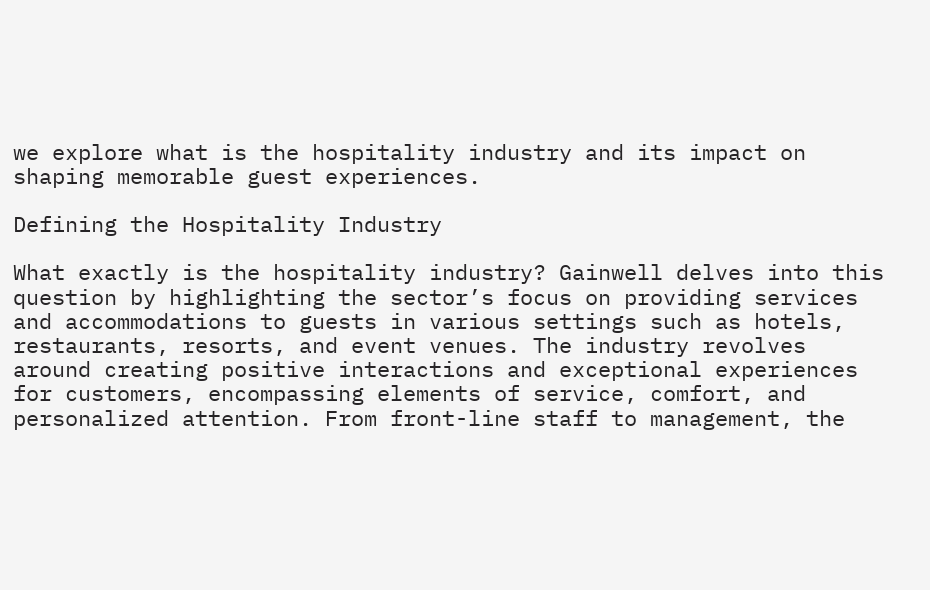we explore what is the hospitality industry and its impact on shaping memorable guest experiences.

Defining the Hospitality Industry

What exactly is the hospitality industry? Gainwell delves into this question by highlighting the sector’s focus on providing services and accommodations to guests in various settings such as hotels, restaurants, resorts, and event venues. The industry revolves around creating positive interactions and exceptional experiences for customers, encompassing elements of service, comfort, and personalized attention. From front-line staff to management, the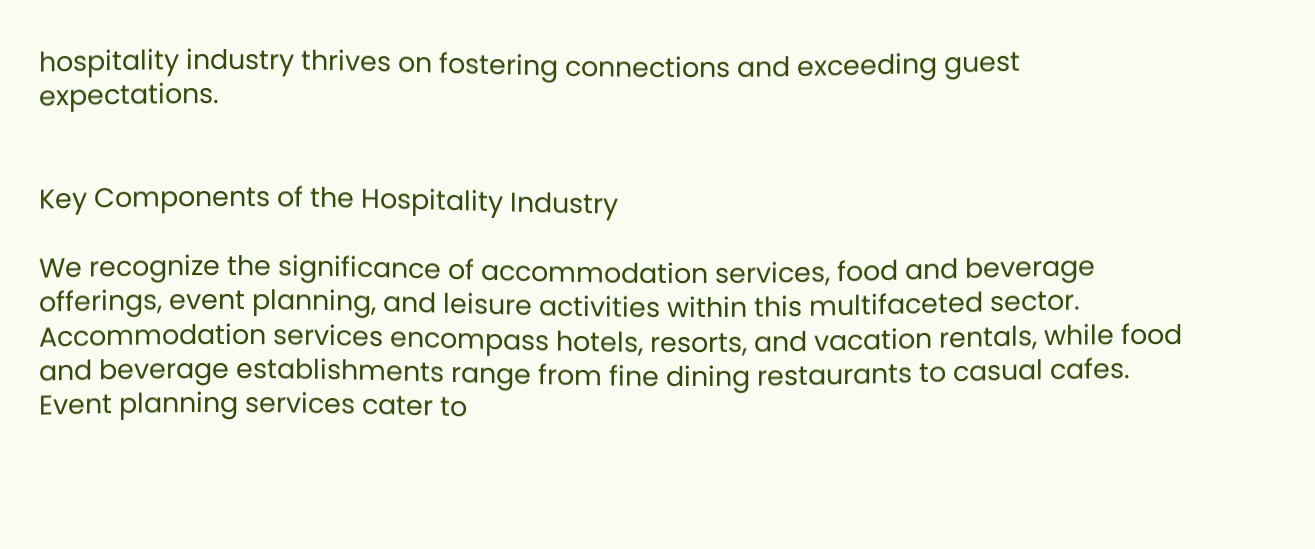hospitality industry thrives on fostering connections and exceeding guest expectations.


Key Components of the Hospitality Industry

We recognize the significance of accommodation services, food and beverage offerings, event planning, and leisure activities within this multifaceted sector. Accommodation services encompass hotels, resorts, and vacation rentals, while food and beverage establishments range from fine dining restaurants to casual cafes. Event planning services cater to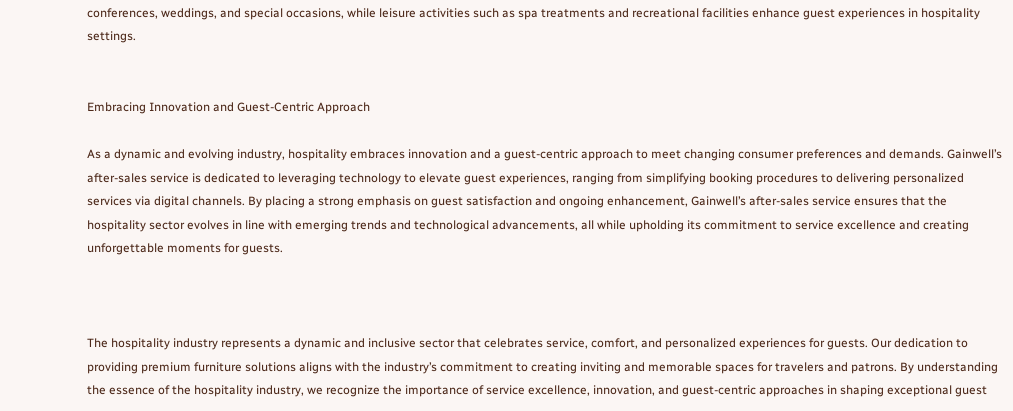conferences, weddings, and special occasions, while leisure activities such as spa treatments and recreational facilities enhance guest experiences in hospitality settings.


Embracing Innovation and Guest-Centric Approach

As a dynamic and evolving industry, hospitality embraces innovation and a guest-centric approach to meet changing consumer preferences and demands. Gainwell’s after-sales service is dedicated to leveraging technology to elevate guest experiences, ranging from simplifying booking procedures to delivering personalized services via digital channels. By placing a strong emphasis on guest satisfaction and ongoing enhancement, Gainwell’s after-sales service ensures that the hospitality sector evolves in line with emerging trends and technological advancements, all while upholding its commitment to service excellence and creating unforgettable moments for guests.



The hospitality industry represents a dynamic and inclusive sector that celebrates service, comfort, and personalized experiences for guests. Our dedication to providing premium furniture solutions aligns with the industry’s commitment to creating inviting and memorable spaces for travelers and patrons. By understanding the essence of the hospitality industry, we recognize the importance of service excellence, innovation, and guest-centric approaches in shaping exceptional guest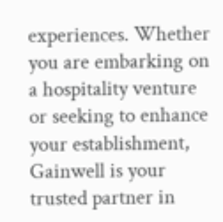experiences. Whether you are embarking on a hospitality venture or seeking to enhance your establishment, Gainwell is your trusted partner in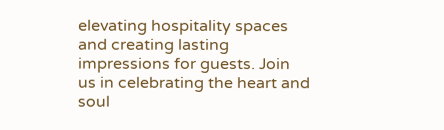elevating hospitality spaces and creating lasting impressions for guests. Join us in celebrating the heart and soul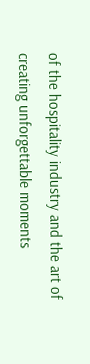of the hospitality industry and the art of creating unforgettable moments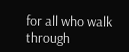for all who walk through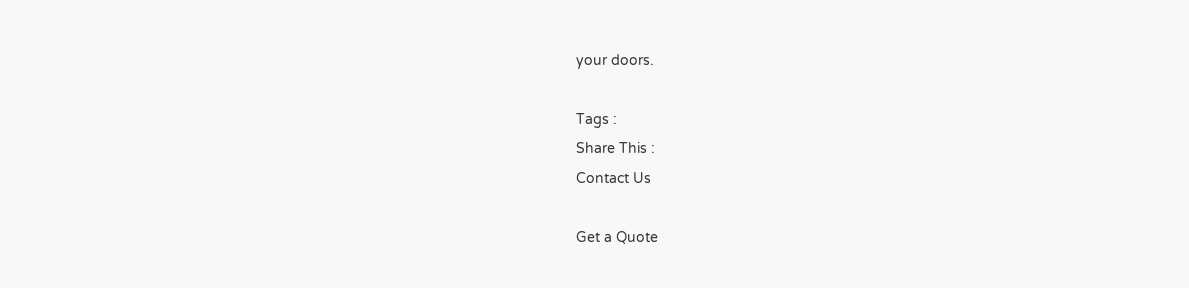your doors.

Tags :
Share This :
Contact Us

Get a Quote